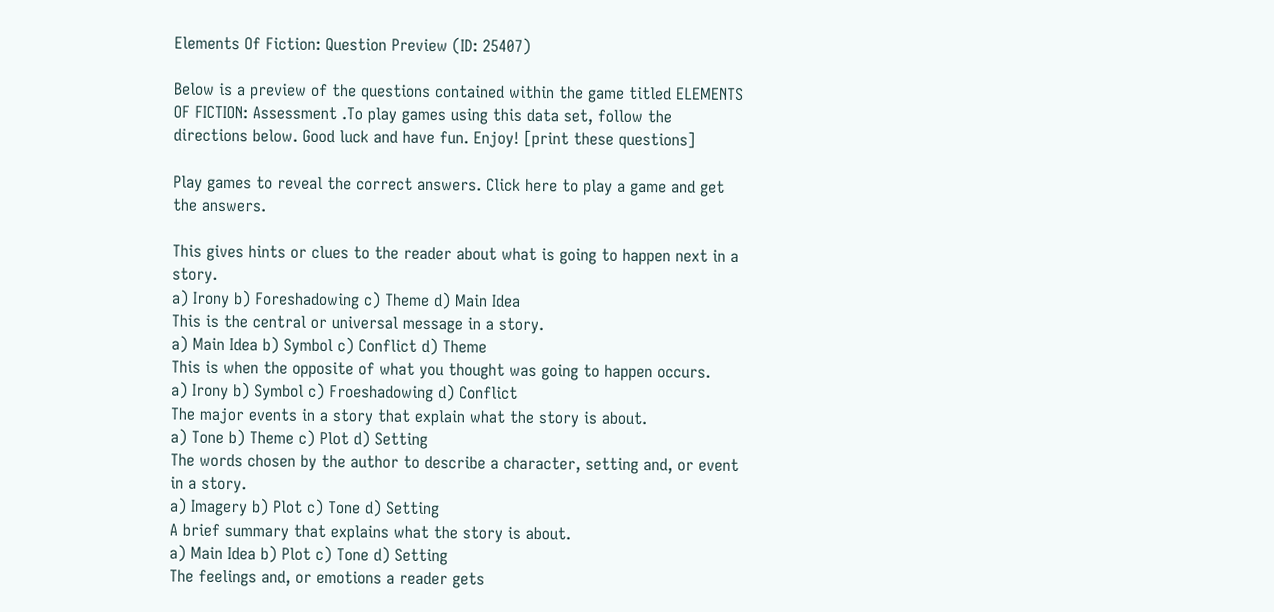Elements Of Fiction: Question Preview (ID: 25407)

Below is a preview of the questions contained within the game titled ELEMENTS OF FICTION: Assessment .To play games using this data set, follow the directions below. Good luck and have fun. Enjoy! [print these questions]

Play games to reveal the correct answers. Click here to play a game and get the answers.

This gives hints or clues to the reader about what is going to happen next in a story.
a) Irony b) Foreshadowing c) Theme d) Main Idea
This is the central or universal message in a story.
a) Main Idea b) Symbol c) Conflict d) Theme
This is when the opposite of what you thought was going to happen occurs.
a) Irony b) Symbol c) Froeshadowing d) Conflict
The major events in a story that explain what the story is about.
a) Tone b) Theme c) Plot d) Setting
The words chosen by the author to describe a character, setting and, or event in a story.
a) Imagery b) Plot c) Tone d) Setting
A brief summary that explains what the story is about.
a) Main Idea b) Plot c) Tone d) Setting
The feelings and, or emotions a reader gets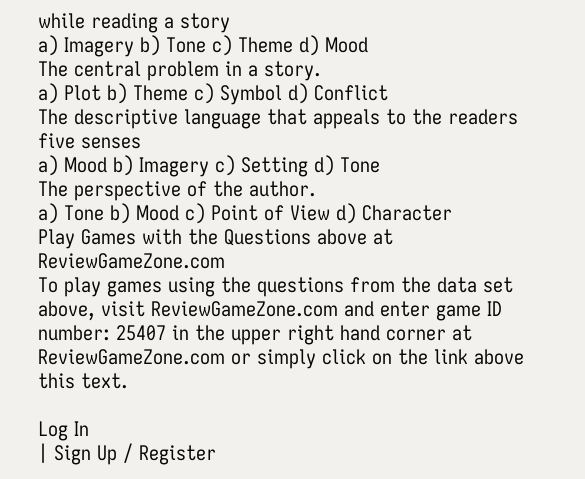while reading a story
a) Imagery b) Tone c) Theme d) Mood
The central problem in a story.
a) Plot b) Theme c) Symbol d) Conflict
The descriptive language that appeals to the readers five senses
a) Mood b) Imagery c) Setting d) Tone
The perspective of the author.
a) Tone b) Mood c) Point of View d) Character
Play Games with the Questions above at ReviewGameZone.com
To play games using the questions from the data set above, visit ReviewGameZone.com and enter game ID number: 25407 in the upper right hand corner at ReviewGameZone.com or simply click on the link above this text.

Log In
| Sign Up / Register